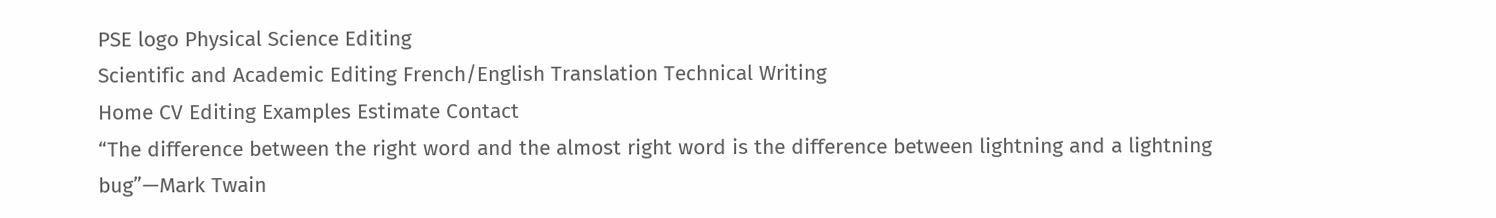PSE logo Physical Science Editing
Scientific and Academic Editing French/English Translation Technical Writing
Home CV Editing Examples Estimate Contact
“The difference between the right word and the almost right word is the difference between lightning and a lightning bug”—Mark Twain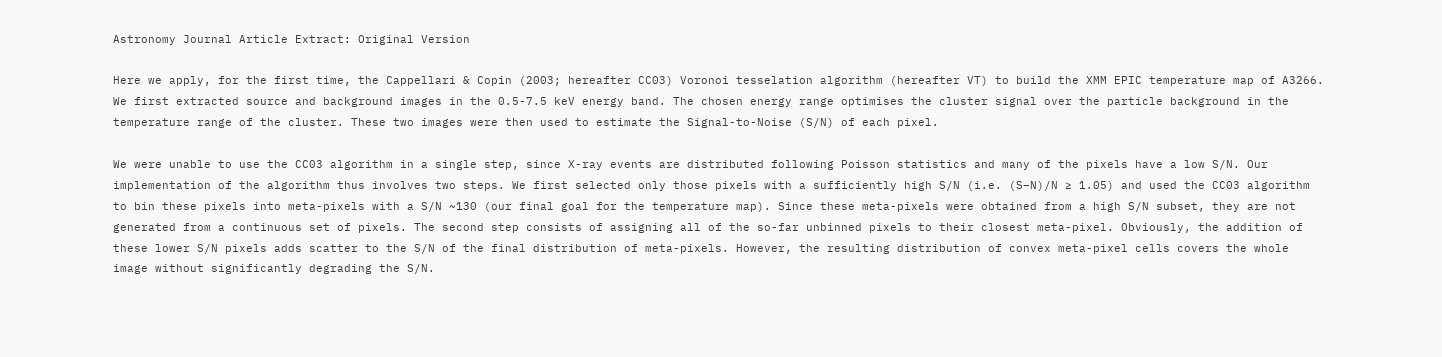Astronomy Journal Article Extract: Original Version

Here we apply, for the first time, the Cappellari & Copin (2003; hereafter CC03) Voronoi tesselation algorithm (hereafter VT) to build the XMM EPIC temperature map of A3266. We first extracted source and background images in the 0.5-7.5 keV energy band. The chosen energy range optimises the cluster signal over the particle background in the temperature range of the cluster. These two images were then used to estimate the Signal-to-Noise (S/N) of each pixel.

We were unable to use the CC03 algorithm in a single step, since X-ray events are distributed following Poisson statistics and many of the pixels have a low S/N. Our implementation of the algorithm thus involves two steps. We first selected only those pixels with a sufficiently high S/N (i.e. (S–N)/N ≥ 1.05) and used the CC03 algorithm to bin these pixels into meta-pixels with a S/N ~130 (our final goal for the temperature map). Since these meta-pixels were obtained from a high S/N subset, they are not generated from a continuous set of pixels. The second step consists of assigning all of the so-far unbinned pixels to their closest meta-pixel. Obviously, the addition of these lower S/N pixels adds scatter to the S/N of the final distribution of meta-pixels. However, the resulting distribution of convex meta-pixel cells covers the whole image without significantly degrading the S/N.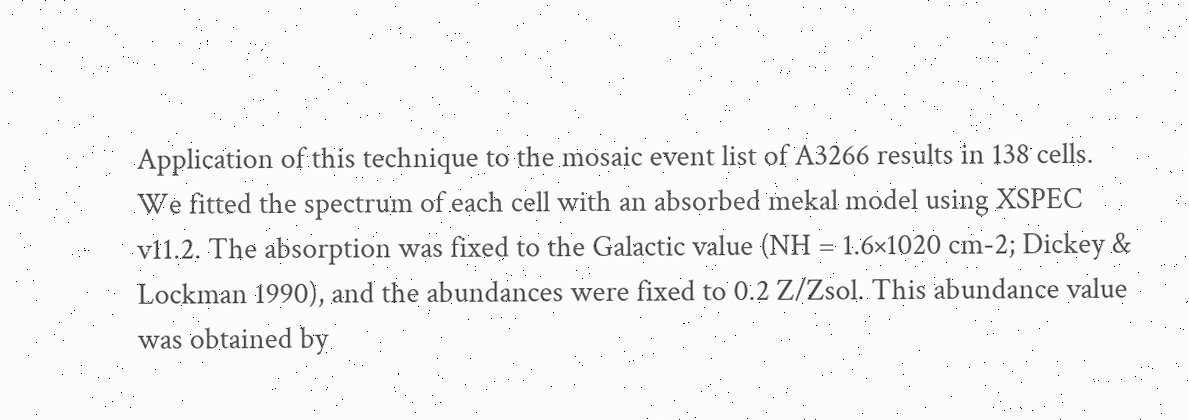Application of this technique to the mosaic event list of A3266 results in 138 cells. We fitted the spectrum of each cell with an absorbed mekal model using XSPEC v11.2. The absorption was fixed to the Galactic value (NH = 1.6×1020 cm-2; Dickey & Lockman 1990), and the abundances were fixed to 0.2 Z/Zsol. This abundance value was obtained by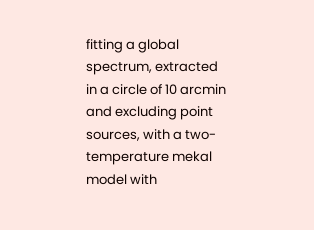fitting a global spectrum, extracted in a circle of 10 arcmin and excluding point sources, with a two-temperature mekal model with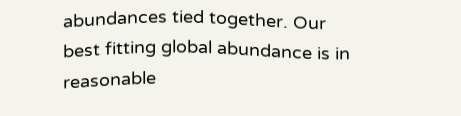abundances tied together. Our best fitting global abundance is in reasonable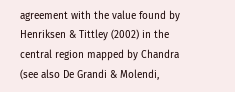agreement with the value found by Henriksen & Tittley (2002) in the central region mapped by Chandra (see also De Grandi & Molendi,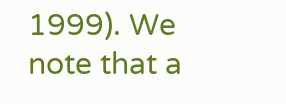1999). We note that a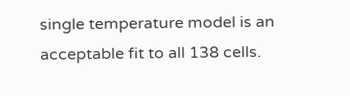single temperature model is an acceptable fit to all 138 cells.